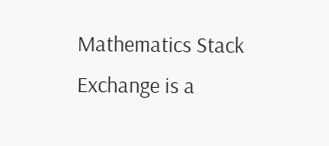Mathematics Stack Exchange is a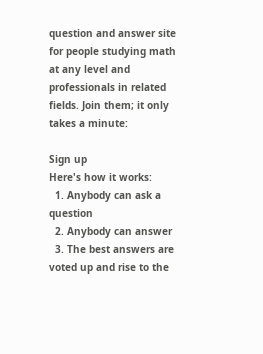question and answer site for people studying math at any level and professionals in related fields. Join them; it only takes a minute:

Sign up
Here's how it works:
  1. Anybody can ask a question
  2. Anybody can answer
  3. The best answers are voted up and rise to the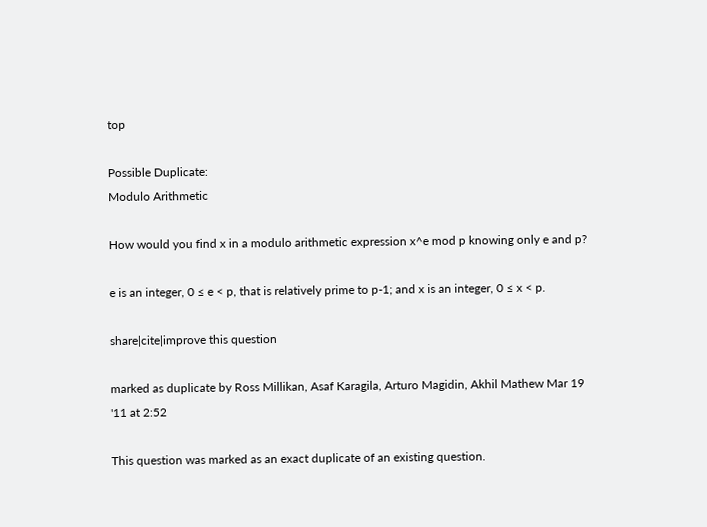top

Possible Duplicate:
Modulo Arithmetic

How would you find x in a modulo arithmetic expression x^e mod p knowing only e and p?

e is an integer, 0 ≤ e < p, that is relatively prime to p-1; and x is an integer, 0 ≤ x < p.

share|cite|improve this question

marked as duplicate by Ross Millikan, Asaf Karagila, Arturo Magidin, Akhil Mathew Mar 19 '11 at 2:52

This question was marked as an exact duplicate of an existing question.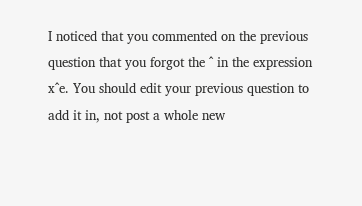I noticed that you commented on the previous question that you forgot the ^ in the expression x^e. You should edit your previous question to add it in, not post a whole new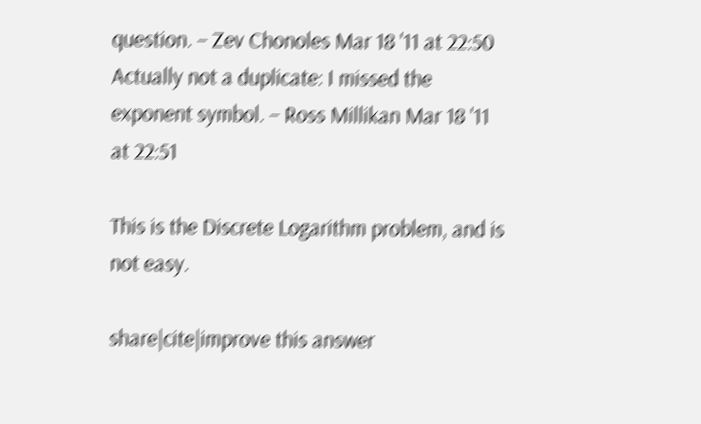question. – Zev Chonoles Mar 18 '11 at 22:50
Actually not a duplicate: I missed the exponent symbol. – Ross Millikan Mar 18 '11 at 22:51

This is the Discrete Logarithm problem, and is not easy.

share|cite|improve this answer